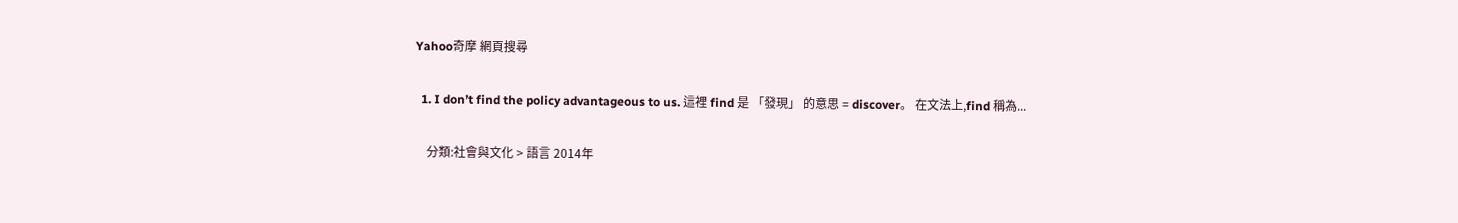Yahoo奇摩 網頁搜尋

  1. I don’t find the policy advantageous to us. 這裡 find 是 「發現」 的意思 = discover。 在文法上,find 稱為...

    分類:社會與文化 > 語言 2014年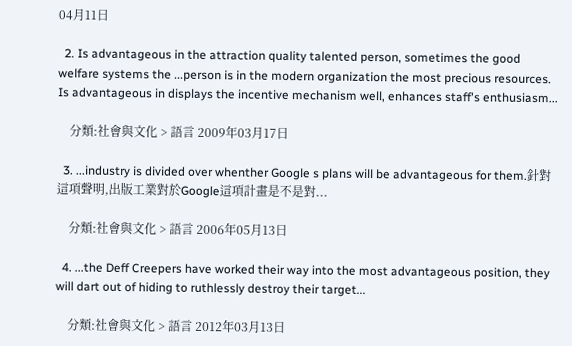04月11日

  2. Is advantageous in the attraction quality talented person, sometimes the good welfare systems the ...person is in the modern organization the most precious resources. Is advantageous in displays the incentive mechanism well, enhances staff's enthusiasm...

    分類:社會與文化 > 語言 2009年03月17日

  3. ...industry is divided over whenther Google s plans will be advantageous for them.針對這項聲明,出版工業對於Google這項計畫是不是對...

    分類:社會與文化 > 語言 2006年05月13日

  4. ...the Deff Creepers have worked their way into the most advantageous position, they will dart out of hiding to ruthlessly destroy their target...

    分類:社會與文化 > 語言 2012年03月13日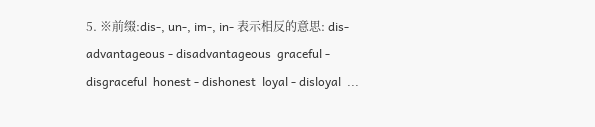5. ※前缀:dis-, un-, im-, in- 表示相反的意思: dis-      advantageous - disadvantageous  graceful - disgraceful  honest - dishonest  loyal - disloyal  ...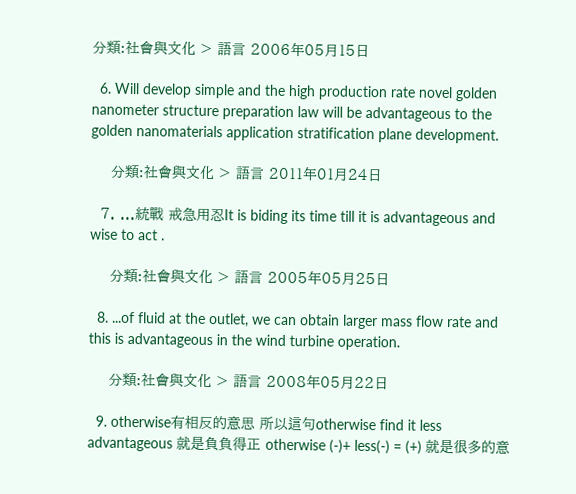分類:社會與文化 > 語言 2006年05月15日

  6. Will develop simple and the high production rate novel golden nanometer structure preparation law will be advantageous to the golden nanomaterials application stratification plane development.

    分類:社會與文化 > 語言 2011年01月24日

  7. ...統戰 戒急用忍It is biding its time till it is advantageous and wise to act .

    分類:社會與文化 > 語言 2005年05月25日

  8. ...of fluid at the outlet, we can obtain larger mass flow rate and this is advantageous in the wind turbine operation.

    分類:社會與文化 > 語言 2008年05月22日

  9. otherwise有相反的意思 所以這句otherwise find it less advantageous 就是負負得正 otherwise (-)+ less(-) = (+) 就是很多的意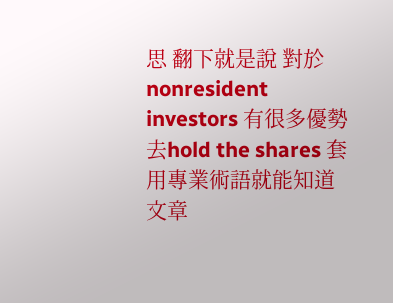思 翻下就是說 對於nonresident investors 有很多優勢去hold the shares 套用專業術語就能知道文章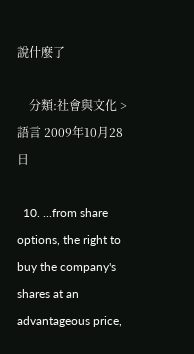說什麼了

    分類:社會與文化 > 語言 2009年10月28日

  10. ...from share options, the right to buy the company's shares at an advantageous price,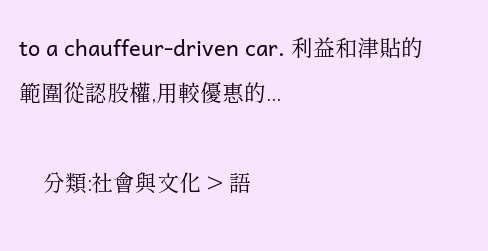to a chauffeur-driven car. 利益和津貼的範圍從認股權,用較優惠的...

    分類:社會與文化 > 語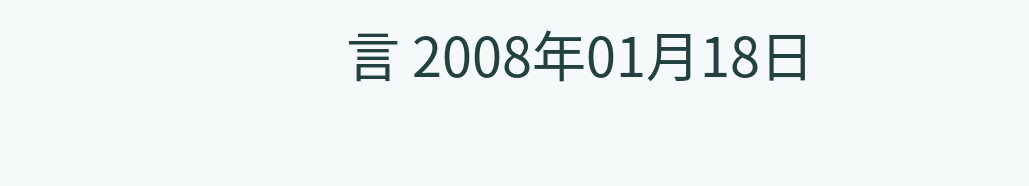言 2008年01月18日